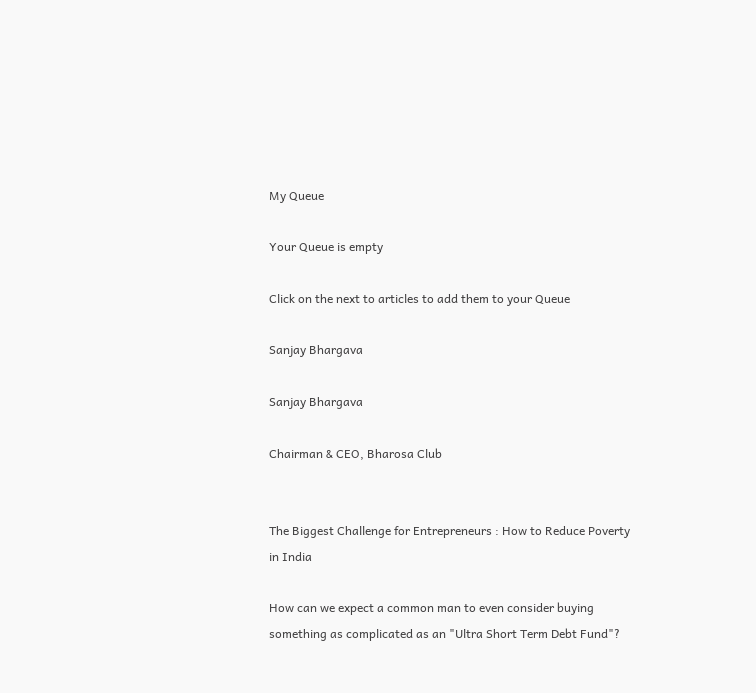My Queue

Your Queue is empty

Click on the next to articles to add them to your Queue

Sanjay Bhargava

Sanjay Bhargava

Chairman & CEO, Bharosa Club


The Biggest Challenge for Entrepreneurs : How to Reduce Poverty in India

How can we expect a common man to even consider buying something as complicated as an "Ultra Short Term Debt Fund"?